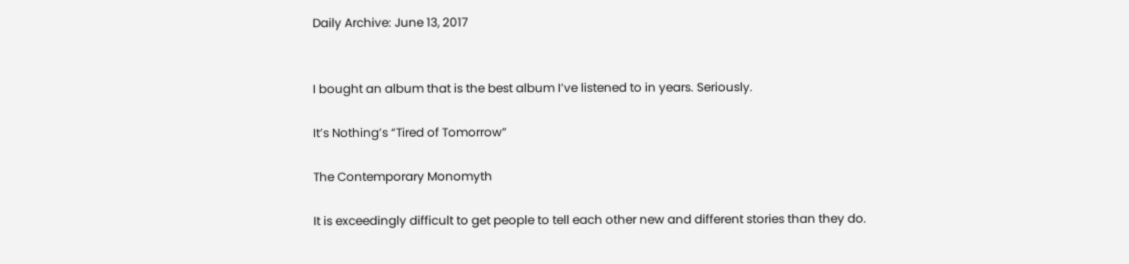Daily Archive: June 13, 2017


I bought an album that is the best album I’ve listened to in years. Seriously.

It’s Nothing’s “Tired of Tomorrow”

The Contemporary Monomyth

It is exceedingly difficult to get people to tell each other new and different stories than they do.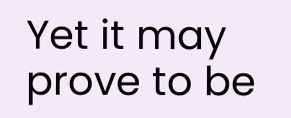Yet it may prove to be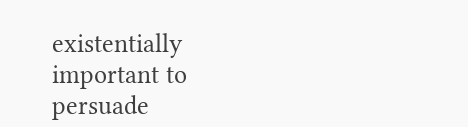existentially important to persuade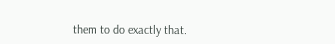them to do exactly that.